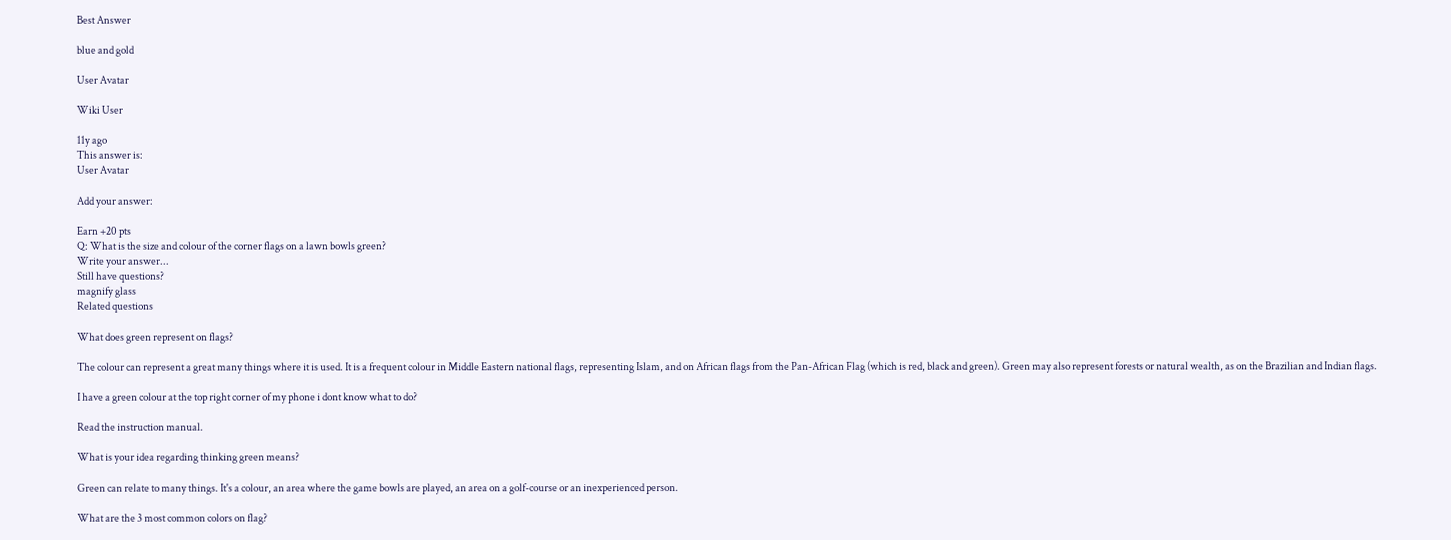Best Answer

blue and gold

User Avatar

Wiki User

11y ago
This answer is:
User Avatar

Add your answer:

Earn +20 pts
Q: What is the size and colour of the corner flags on a lawn bowls green?
Write your answer...
Still have questions?
magnify glass
Related questions

What does green represent on flags?

The colour can represent a great many things where it is used. It is a frequent colour in Middle Eastern national flags, representing Islam, and on African flags from the Pan-African Flag (which is red, black and green). Green may also represent forests or natural wealth, as on the Brazilian and Indian flags.

I have a green colour at the top right corner of my phone i dont know what to do?

Read the instruction manual.

What is your idea regarding thinking green means?

Green can relate to many things. It's a colour, an area where the game bowls are played, an area on a golf-course or an inexperienced person.

What are the 3 most common colors on flag?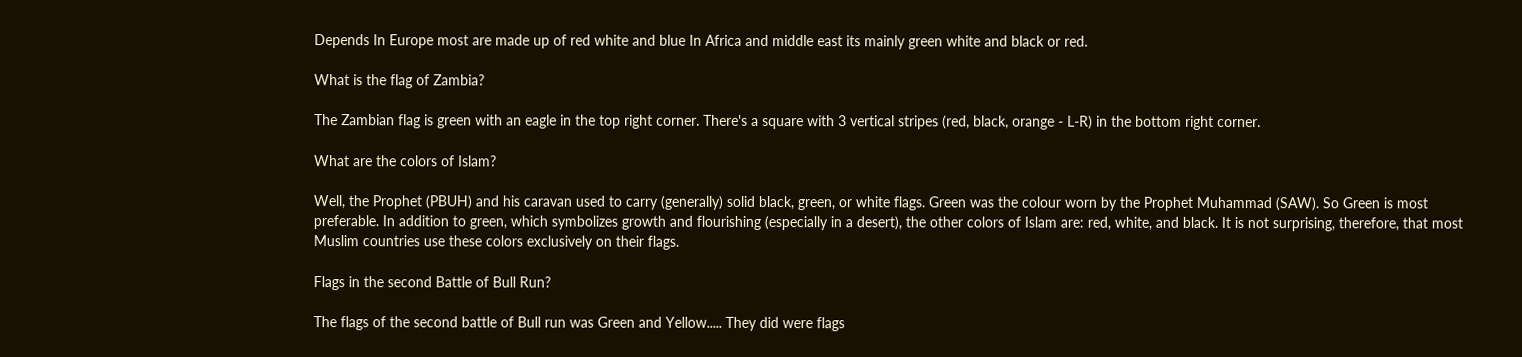Depends In Europe most are made up of red white and blue In Africa and middle east its mainly green white and black or red.

What is the flag of Zambia?

The Zambian flag is green with an eagle in the top right corner. There's a square with 3 vertical stripes (red, black, orange - L-R) in the bottom right corner.

What are the colors of Islam?

Well, the Prophet (PBUH) and his caravan used to carry (generally) solid black, green, or white flags. Green was the colour worn by the Prophet Muhammad (SAW). So Green is most preferable. In addition to green, which symbolizes growth and flourishing (especially in a desert), the other colors of Islam are: red, white, and black. It is not surprising, therefore, that most Muslim countries use these colors exclusively on their flags.

Flags in the second Battle of Bull Run?

The flags of the second battle of Bull run was Green and Yellow..... They did were flags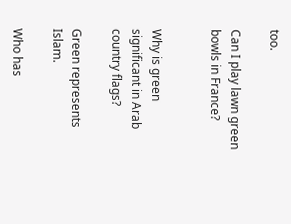too.

Can I play lawn green bowls in France?


Why is green significant in Arab country flags?

Green represents Islam.

Who has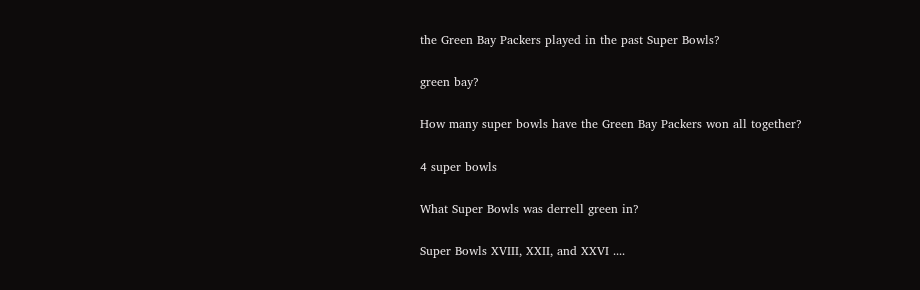the Green Bay Packers played in the past Super Bowls?

green bay?

How many super bowls have the Green Bay Packers won all together?

4 super bowls

What Super Bowls was derrell green in?

Super Bowls XVIII, XXII, and XXVI ....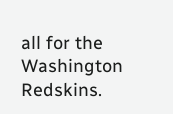all for the Washington Redskins.